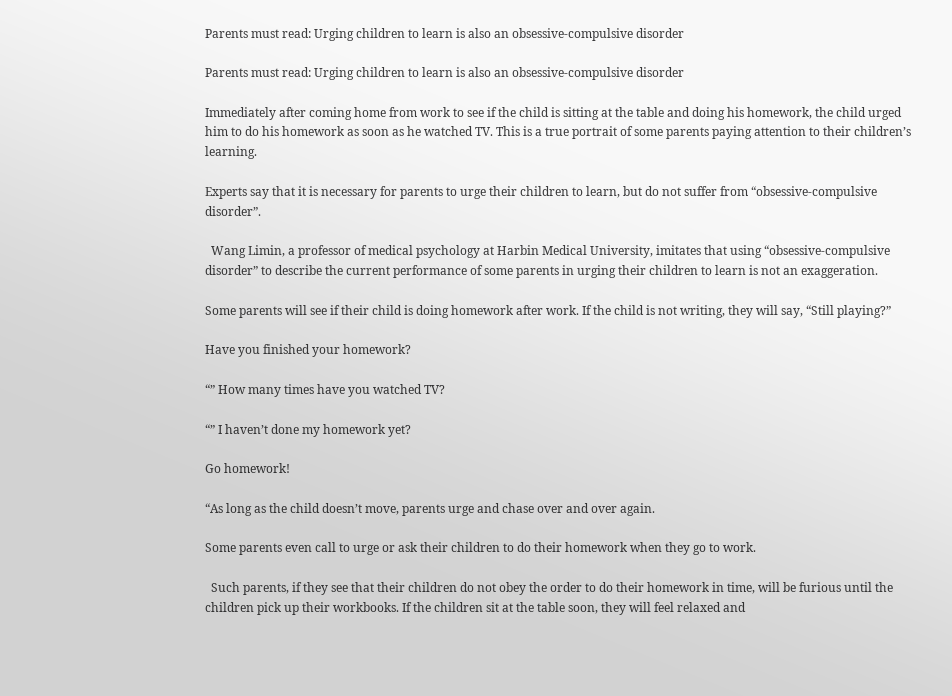Parents must read: Urging children to learn is also an obsessive-compulsive disorder

Parents must read: Urging children to learn is also an obsessive-compulsive disorder

Immediately after coming home from work to see if the child is sitting at the table and doing his homework, the child urged him to do his homework as soon as he watched TV. This is a true portrait of some parents paying attention to their children’s learning.

Experts say that it is necessary for parents to urge their children to learn, but do not suffer from “obsessive-compulsive disorder”.

  Wang Limin, a professor of medical psychology at Harbin Medical University, imitates that using “obsessive-compulsive disorder” to describe the current performance of some parents in urging their children to learn is not an exaggeration.

Some parents will see if their child is doing homework after work. If the child is not writing, they will say, “Still playing?”

Have you finished your homework?

“” How many times have you watched TV?

“” I haven’t done my homework yet?

Go homework!

“As long as the child doesn’t move, parents urge and chase over and over again.

Some parents even call to urge or ask their children to do their homework when they go to work.

  Such parents, if they see that their children do not obey the order to do their homework in time, will be furious until the children pick up their workbooks. If the children sit at the table soon, they will feel relaxed and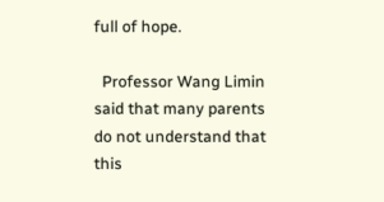full of hope.

  Professor Wang Limin said that many parents do not understand that this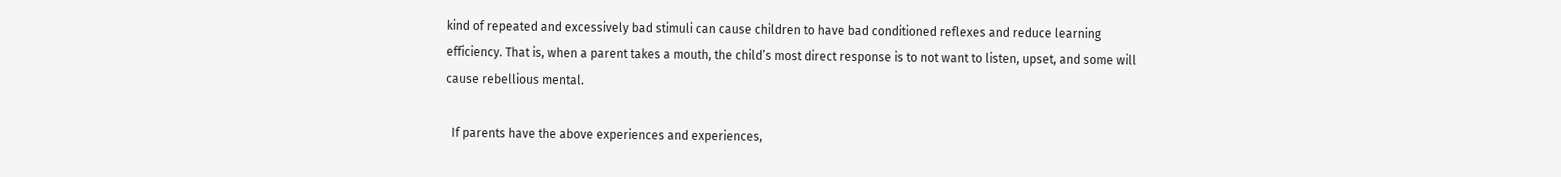kind of repeated and excessively bad stimuli can cause children to have bad conditioned reflexes and reduce learning efficiency. That is, when a parent takes a mouth, the child’s most direct response is to not want to listen, upset, and some will cause rebellious mental.

  If parents have the above experiences and experiences,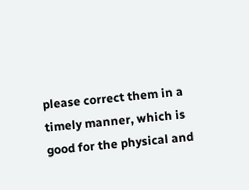please correct them in a timely manner, which is good for the physical and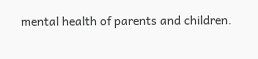mental health of parents and children.